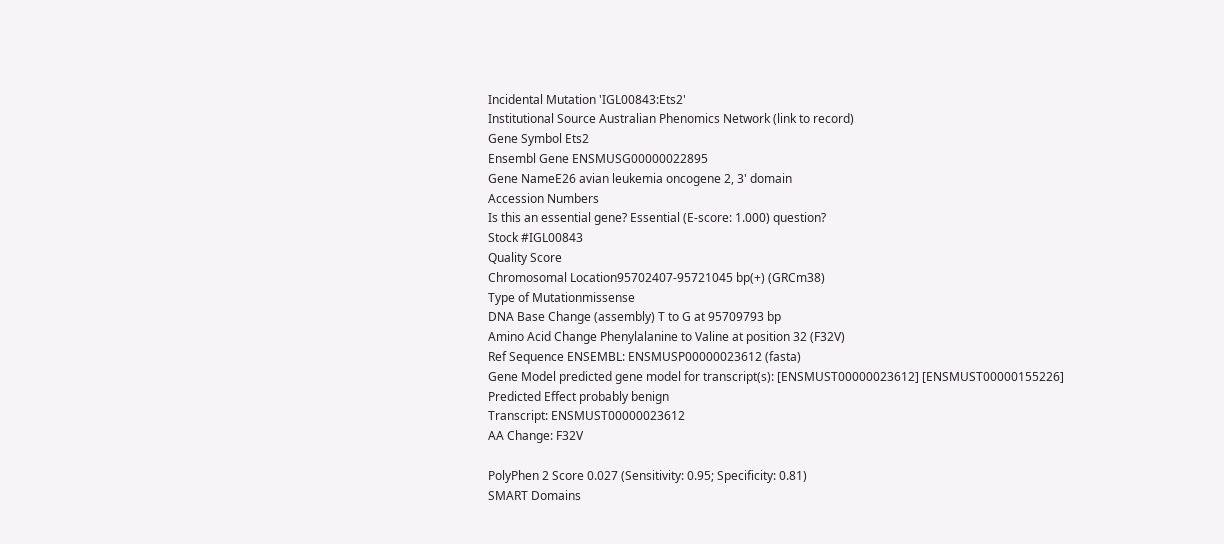Incidental Mutation 'IGL00843:Ets2'
Institutional Source Australian Phenomics Network (link to record)
Gene Symbol Ets2
Ensembl Gene ENSMUSG00000022895
Gene NameE26 avian leukemia oncogene 2, 3' domain
Accession Numbers
Is this an essential gene? Essential (E-score: 1.000) question?
Stock #IGL00843
Quality Score
Chromosomal Location95702407-95721045 bp(+) (GRCm38)
Type of Mutationmissense
DNA Base Change (assembly) T to G at 95709793 bp
Amino Acid Change Phenylalanine to Valine at position 32 (F32V)
Ref Sequence ENSEMBL: ENSMUSP00000023612 (fasta)
Gene Model predicted gene model for transcript(s): [ENSMUST00000023612] [ENSMUST00000155226]
Predicted Effect probably benign
Transcript: ENSMUST00000023612
AA Change: F32V

PolyPhen 2 Score 0.027 (Sensitivity: 0.95; Specificity: 0.81)
SMART Domains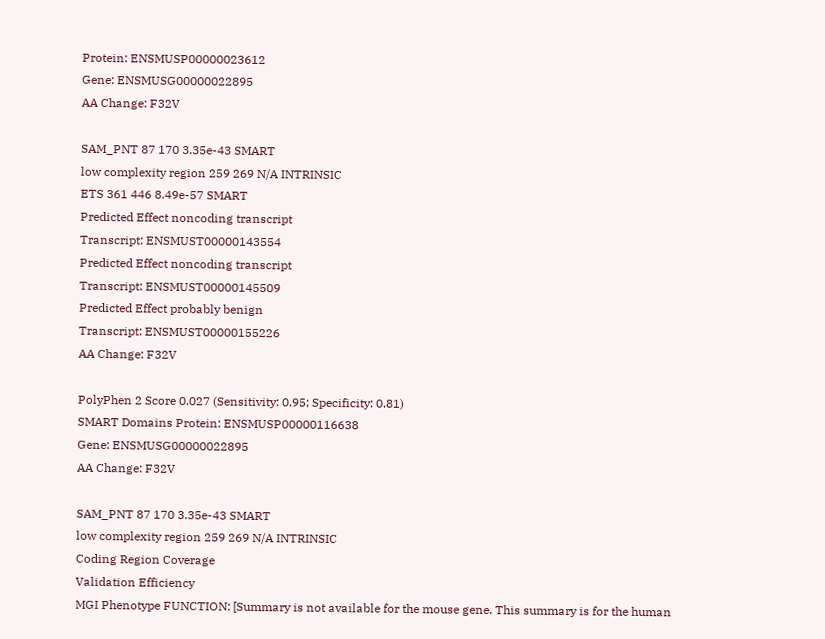Protein: ENSMUSP00000023612
Gene: ENSMUSG00000022895
AA Change: F32V

SAM_PNT 87 170 3.35e-43 SMART
low complexity region 259 269 N/A INTRINSIC
ETS 361 446 8.49e-57 SMART
Predicted Effect noncoding transcript
Transcript: ENSMUST00000143554
Predicted Effect noncoding transcript
Transcript: ENSMUST00000145509
Predicted Effect probably benign
Transcript: ENSMUST00000155226
AA Change: F32V

PolyPhen 2 Score 0.027 (Sensitivity: 0.95; Specificity: 0.81)
SMART Domains Protein: ENSMUSP00000116638
Gene: ENSMUSG00000022895
AA Change: F32V

SAM_PNT 87 170 3.35e-43 SMART
low complexity region 259 269 N/A INTRINSIC
Coding Region Coverage
Validation Efficiency
MGI Phenotype FUNCTION: [Summary is not available for the mouse gene. This summary is for the human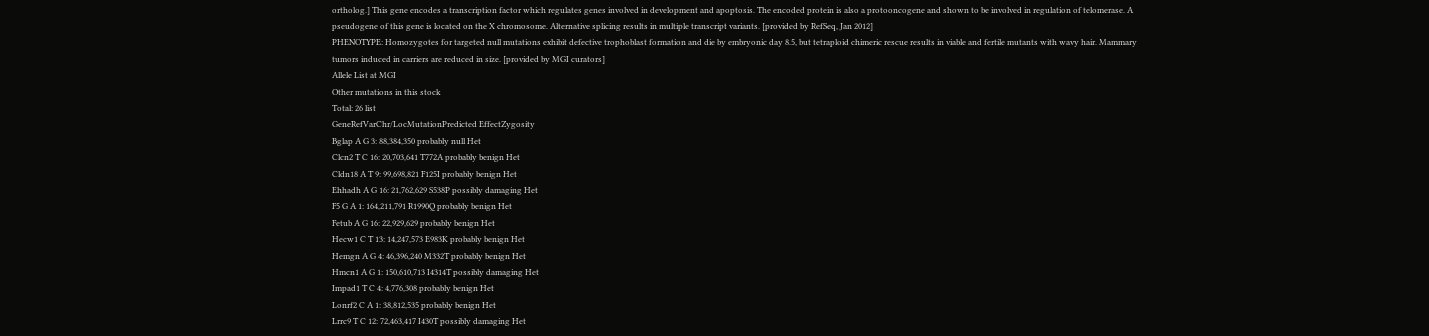ortholog.] This gene encodes a transcription factor which regulates genes involved in development and apoptosis. The encoded protein is also a protooncogene and shown to be involved in regulation of telomerase. A pseudogene of this gene is located on the X chromosome. Alternative splicing results in multiple transcript variants. [provided by RefSeq, Jan 2012]
PHENOTYPE: Homozygotes for targeted null mutations exhibit defective trophoblast formation and die by embryonic day 8.5, but tetraploid chimeric rescue results in viable and fertile mutants with wavy hair. Mammary tumors induced in carriers are reduced in size. [provided by MGI curators]
Allele List at MGI
Other mutations in this stock
Total: 26 list
GeneRefVarChr/LocMutationPredicted EffectZygosity
Bglap A G 3: 88,384,350 probably null Het
Clcn2 T C 16: 20,703,641 T772A probably benign Het
Cldn18 A T 9: 99,698,821 F125I probably benign Het
Ehhadh A G 16: 21,762,629 S538P possibly damaging Het
F5 G A 1: 164,211,791 R1990Q probably benign Het
Fetub A G 16: 22,929,629 probably benign Het
Hecw1 C T 13: 14,247,573 E983K probably benign Het
Hemgn A G 4: 46,396,240 M332T probably benign Het
Hmcn1 A G 1: 150,610,713 I4314T possibly damaging Het
Impad1 T C 4: 4,776,308 probably benign Het
Lonrf2 C A 1: 38,812,535 probably benign Het
Lrrc9 T C 12: 72,463,417 I430T possibly damaging Het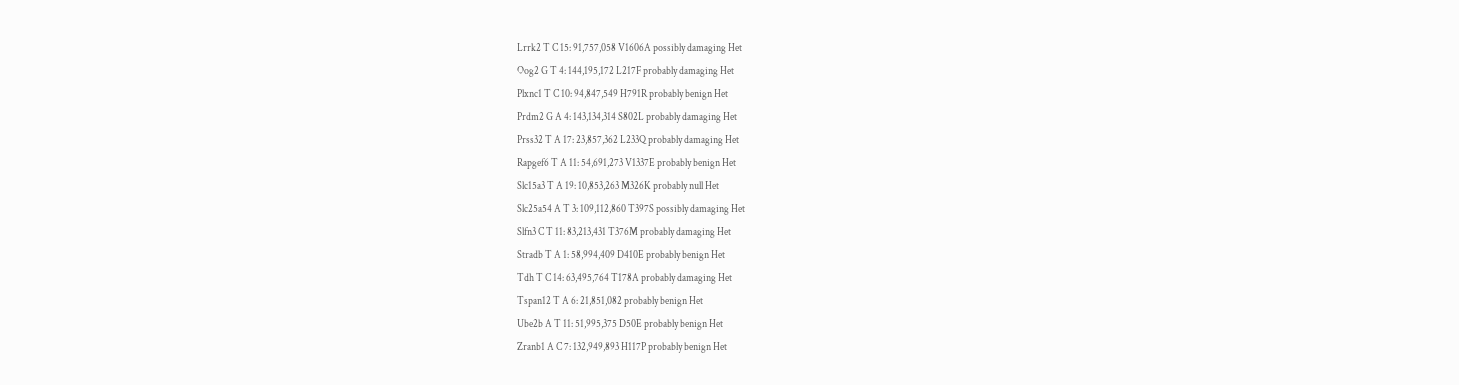Lrrk2 T C 15: 91,757,058 V1606A possibly damaging Het
Oog2 G T 4: 144,195,172 L217F probably damaging Het
Plxnc1 T C 10: 94,847,549 H791R probably benign Het
Prdm2 G A 4: 143,134,314 S802L probably damaging Het
Prss32 T A 17: 23,857,362 L233Q probably damaging Het
Rapgef6 T A 11: 54,691,273 V1337E probably benign Het
Slc15a3 T A 19: 10,853,263 M326K probably null Het
Slc25a54 A T 3: 109,112,860 T397S possibly damaging Het
Slfn3 C T 11: 83,213,431 T376M probably damaging Het
Stradb T A 1: 58,994,409 D410E probably benign Het
Tdh T C 14: 63,495,764 T178A probably damaging Het
Tspan12 T A 6: 21,851,082 probably benign Het
Ube2b A T 11: 51,995,375 D50E probably benign Het
Zranb1 A C 7: 132,949,893 H117P probably benign Het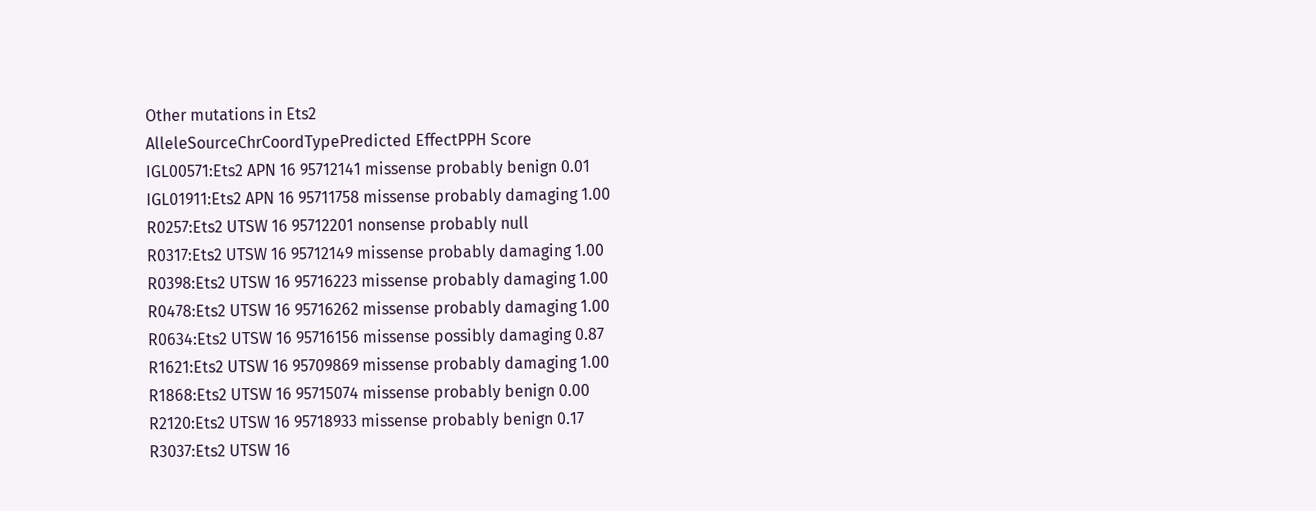Other mutations in Ets2
AlleleSourceChrCoordTypePredicted EffectPPH Score
IGL00571:Ets2 APN 16 95712141 missense probably benign 0.01
IGL01911:Ets2 APN 16 95711758 missense probably damaging 1.00
R0257:Ets2 UTSW 16 95712201 nonsense probably null
R0317:Ets2 UTSW 16 95712149 missense probably damaging 1.00
R0398:Ets2 UTSW 16 95716223 missense probably damaging 1.00
R0478:Ets2 UTSW 16 95716262 missense probably damaging 1.00
R0634:Ets2 UTSW 16 95716156 missense possibly damaging 0.87
R1621:Ets2 UTSW 16 95709869 missense probably damaging 1.00
R1868:Ets2 UTSW 16 95715074 missense probably benign 0.00
R2120:Ets2 UTSW 16 95718933 missense probably benign 0.17
R3037:Ets2 UTSW 16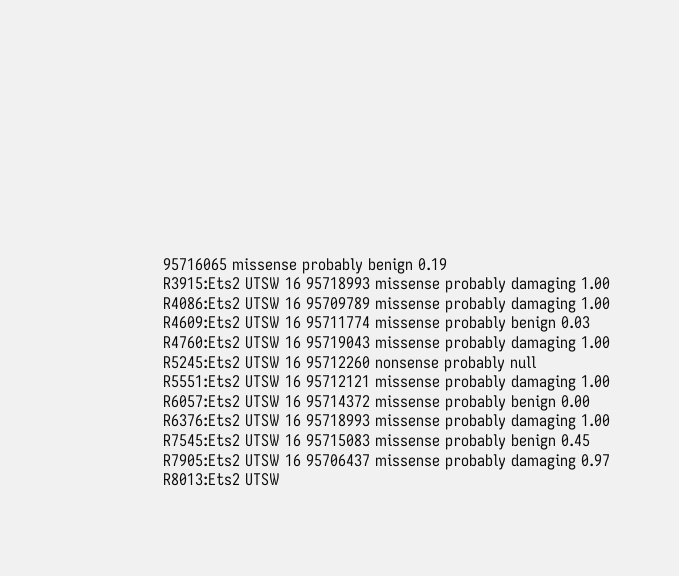95716065 missense probably benign 0.19
R3915:Ets2 UTSW 16 95718993 missense probably damaging 1.00
R4086:Ets2 UTSW 16 95709789 missense probably damaging 1.00
R4609:Ets2 UTSW 16 95711774 missense probably benign 0.03
R4760:Ets2 UTSW 16 95719043 missense probably damaging 1.00
R5245:Ets2 UTSW 16 95712260 nonsense probably null
R5551:Ets2 UTSW 16 95712121 missense probably damaging 1.00
R6057:Ets2 UTSW 16 95714372 missense probably benign 0.00
R6376:Ets2 UTSW 16 95718993 missense probably damaging 1.00
R7545:Ets2 UTSW 16 95715083 missense probably benign 0.45
R7905:Ets2 UTSW 16 95706437 missense probably damaging 0.97
R8013:Ets2 UTSW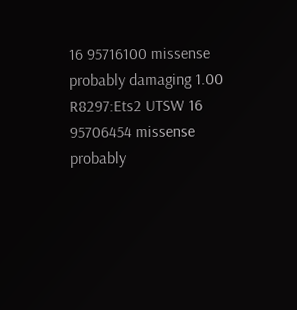16 95716100 missense probably damaging 1.00
R8297:Ets2 UTSW 16 95706454 missense probably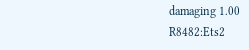damaging 1.00
R8482:Ets2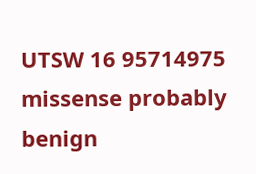UTSW 16 95714975 missense probably benign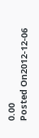0.00
Posted On2012-12-06